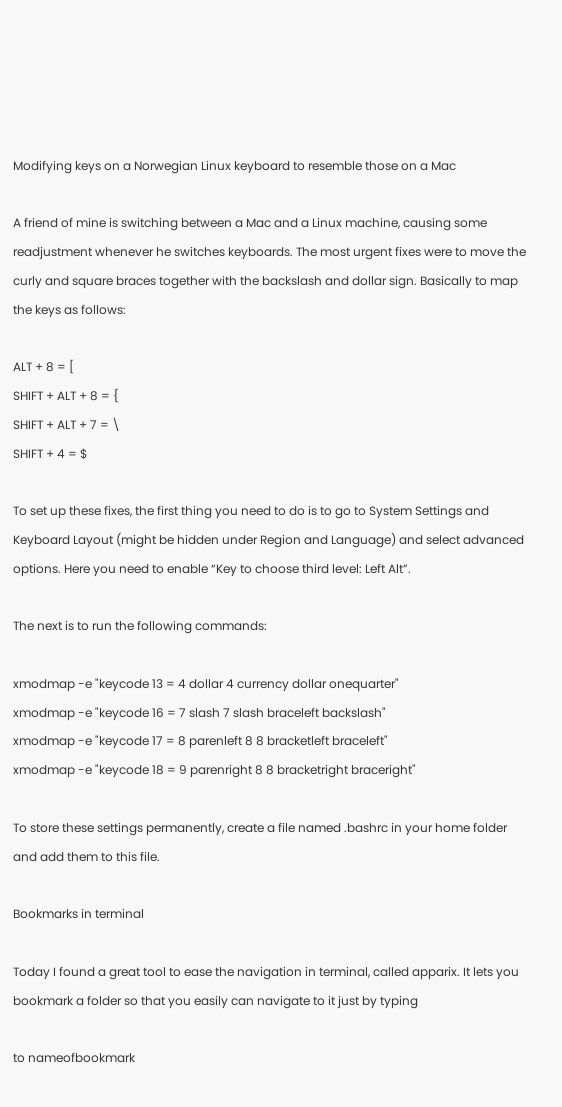Modifying keys on a Norwegian Linux keyboard to resemble those on a Mac

A friend of mine is switching between a Mac and a Linux machine, causing some readjustment whenever he switches keyboards. The most urgent fixes were to move the curly and square braces together with the backslash and dollar sign. Basically to map the keys as follows:

ALT + 8 = [
SHIFT + ALT + 8 = {
SHIFT + ALT + 7 = \
SHIFT + 4 = $

To set up these fixes, the first thing you need to do is to go to System Settings and Keyboard Layout (might be hidden under Region and Language) and select advanced options. Here you need to enable “Key to choose third level: Left Alt”.

The next is to run the following commands:

xmodmap -e "keycode 13 = 4 dollar 4 currency dollar onequarter"
xmodmap -e "keycode 16 = 7 slash 7 slash braceleft backslash"
xmodmap -e "keycode 17 = 8 parenleft 8 8 bracketleft braceleft"
xmodmap -e "keycode 18 = 9 parenright 8 8 bracketright braceright"

To store these settings permanently, create a file named .bashrc in your home folder and add them to this file.

Bookmarks in terminal

Today I found a great tool to ease the navigation in terminal, called apparix. It lets you bookmark a folder so that you easily can navigate to it just by typing

to nameofbookmark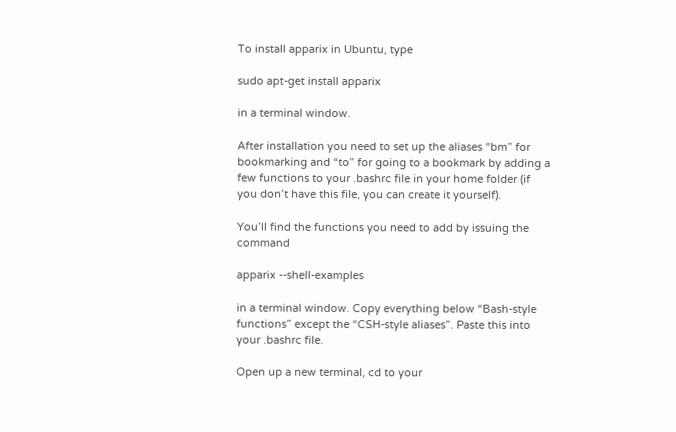To install apparix in Ubuntu, type

sudo apt-get install apparix

in a terminal window.

After installation you need to set up the aliases “bm” for bookmarking and “to” for going to a bookmark by adding a few functions to your .bashrc file in your home folder (if you don’t have this file, you can create it yourself).

You’ll find the functions you need to add by issuing the command

apparix --shell-examples

in a terminal window. Copy everything below “Bash-style functions” except the “CSH-style aliases”. Paste this into your .bashrc file.

Open up a new terminal, cd to your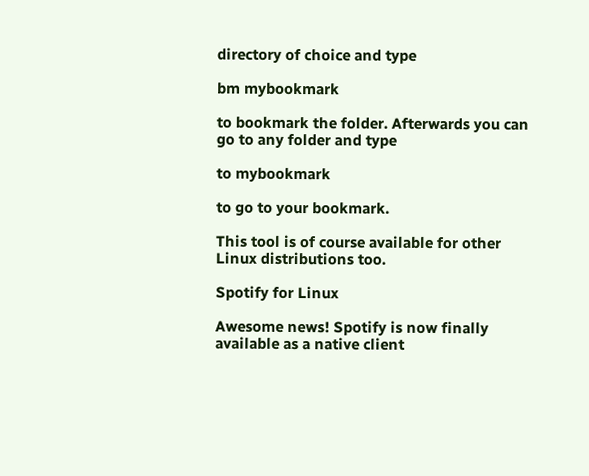directory of choice and type

bm mybookmark

to bookmark the folder. Afterwards you can go to any folder and type

to mybookmark

to go to your bookmark.

This tool is of course available for other Linux distributions too.

Spotify for Linux

Awesome news! Spotify is now finally available as a native client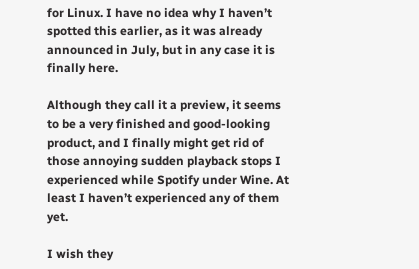for Linux. I have no idea why I haven’t spotted this earlier, as it was already announced in July, but in any case it is finally here.

Although they call it a preview, it seems to be a very finished and good-looking product, and I finally might get rid of those annoying sudden playback stops I experienced while Spotify under Wine. At least I haven’t experienced any of them yet.

I wish they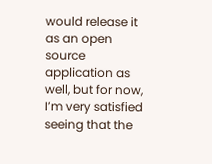would release it as an open source application as well, but for now, I’m very satisfied seeing that the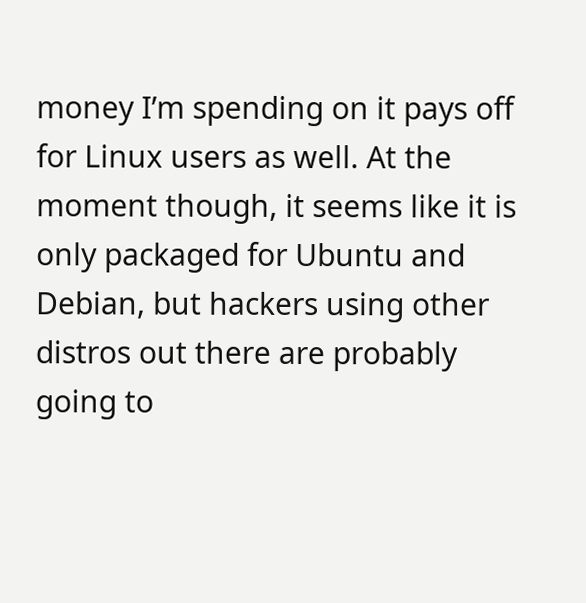money I’m spending on it pays off for Linux users as well. At the moment though, it seems like it is only packaged for Ubuntu and Debian, but hackers using other distros out there are probably going to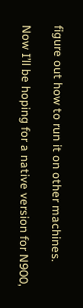figure out how to run it on other machines.

Now I’ll be hoping for a native version for N900,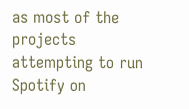as most of the projects attempting to run Spotify on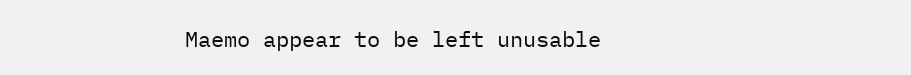Maemo appear to be left unusable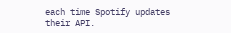each time Spotify updates their API.